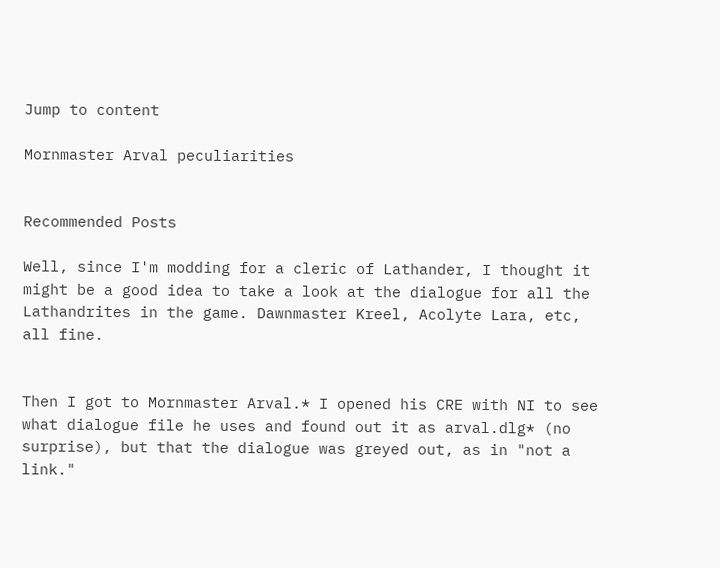Jump to content

Mornmaster Arval peculiarities


Recommended Posts

Well, since I'm modding for a cleric of Lathander, I thought it might be a good idea to take a look at the dialogue for all the Lathandrites in the game. Dawnmaster Kreel, Acolyte Lara, etc, all fine.


Then I got to Mornmaster Arval.* I opened his CRE with NI to see what dialogue file he uses and found out it as arval.dlg* (no surprise), but that the dialogue was greyed out, as in "not a link."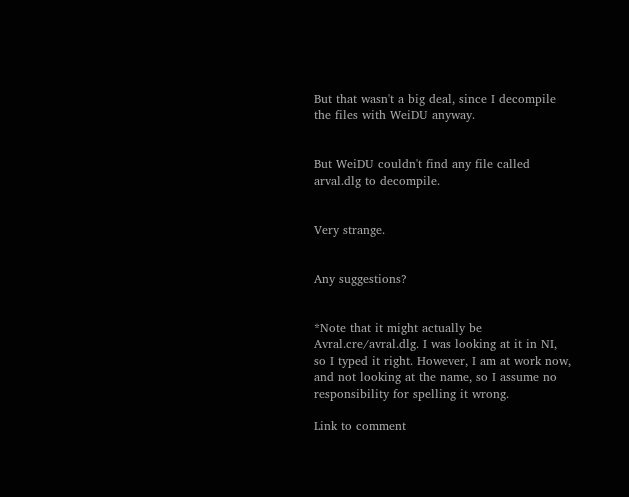But that wasn't a big deal, since I decompile the files with WeiDU anyway.


But WeiDU couldn't find any file called arval.dlg to decompile.


Very strange.


Any suggestions?


*Note that it might actually be Avral.cre/avral.dlg. I was looking at it in NI, so I typed it right. However, I am at work now, and not looking at the name, so I assume no responsibility for spelling it wrong.

Link to comment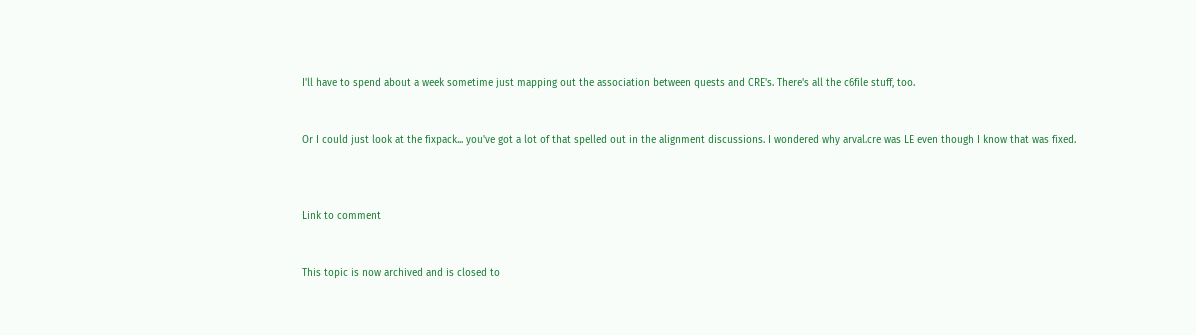I'll have to spend about a week sometime just mapping out the association between quests and CRE's. There's all the c6file stuff, too.


Or I could just look at the fixpack... you've got a lot of that spelled out in the alignment discussions. I wondered why arval.cre was LE even though I know that was fixed.



Link to comment


This topic is now archived and is closed to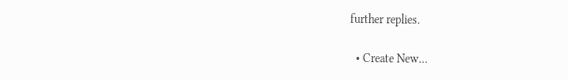further replies.

  • Create New...